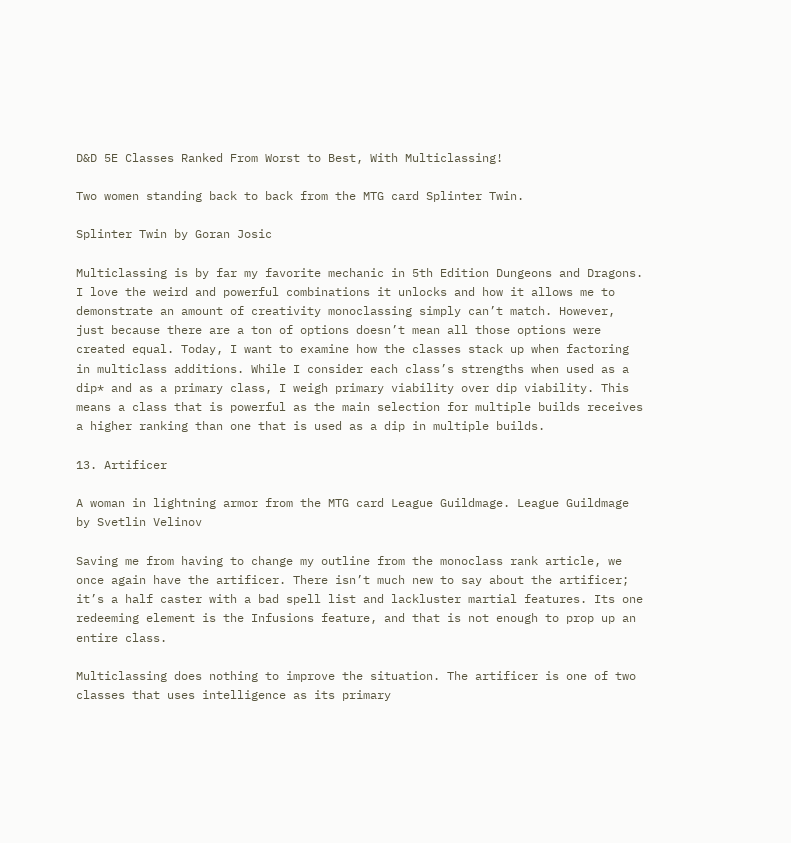D&D 5E Classes Ranked From Worst to Best, With Multiclassing!

Two women standing back to back from the MTG card Splinter Twin.

Splinter Twin by Goran Josic

Multiclassing is by far my favorite mechanic in 5th Edition Dungeons and Dragons. I love the weird and powerful combinations it unlocks and how it allows me to demonstrate an amount of creativity monoclassing simply can’t match. However, just because there are a ton of options doesn’t mean all those options were created equal. Today, I want to examine how the classes stack up when factoring in multiclass additions. While I consider each class’s strengths when used as a dip* and as a primary class, I weigh primary viability over dip viability. This means a class that is powerful as the main selection for multiple builds receives a higher ranking than one that is used as a dip in multiple builds.

13. Artificer

A woman in lightning armor from the MTG card League Guildmage. League Guildmage by Svetlin Velinov

Saving me from having to change my outline from the monoclass rank article, we once again have the artificer. There isn’t much new to say about the artificer; it’s a half caster with a bad spell list and lackluster martial features. Its one redeeming element is the Infusions feature, and that is not enough to prop up an entire class.

Multiclassing does nothing to improve the situation. The artificer is one of two classes that uses intelligence as its primary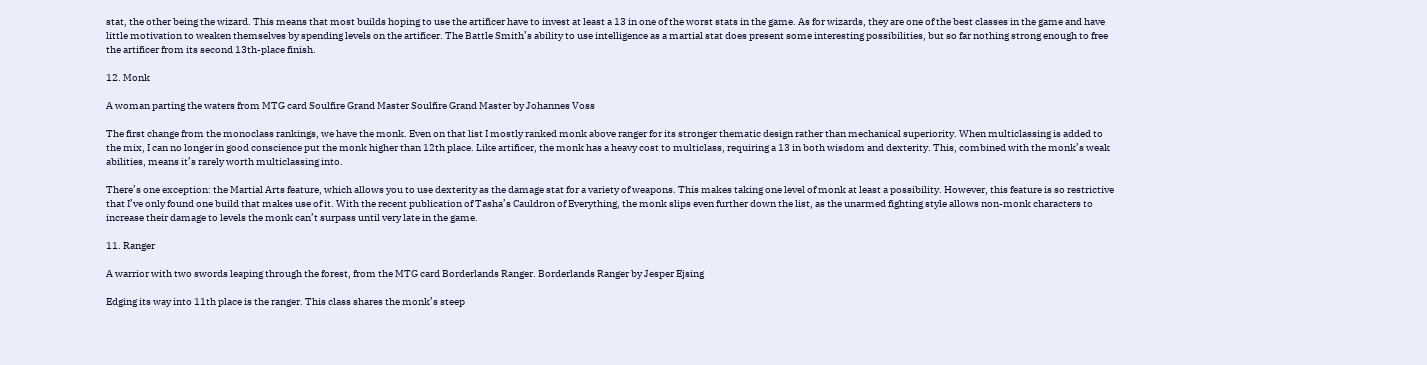stat, the other being the wizard. This means that most builds hoping to use the artificer have to invest at least a 13 in one of the worst stats in the game. As for wizards, they are one of the best classes in the game and have little motivation to weaken themselves by spending levels on the artificer. The Battle Smith’s ability to use intelligence as a martial stat does present some interesting possibilities, but so far nothing strong enough to free the artificer from its second 13th-place finish.

12. Monk

A woman parting the waters from MTG card Soulfire Grand Master Soulfire Grand Master by Johannes Voss

The first change from the monoclass rankings, we have the monk. Even on that list I mostly ranked monk above ranger for its stronger thematic design rather than mechanical superiority. When multiclassing is added to the mix, I can no longer in good conscience put the monk higher than 12th place. Like artificer, the monk has a heavy cost to multiclass, requiring a 13 in both wisdom and dexterity. This, combined with the monk’s weak abilities, means it’s rarely worth multiclassing into.

There’s one exception: the Martial Arts feature, which allows you to use dexterity as the damage stat for a variety of weapons. This makes taking one level of monk at least a possibility. However, this feature is so restrictive that I’ve only found one build that makes use of it. With the recent publication of Tasha’s Cauldron of Everything, the monk slips even further down the list, as the unarmed fighting style allows non-monk characters to increase their damage to levels the monk can’t surpass until very late in the game.

11. Ranger

A warrior with two swords leaping through the forest, from the MTG card Borderlands Ranger. Borderlands Ranger by Jesper Ejsing

Edging its way into 11th place is the ranger. This class shares the monk’s steep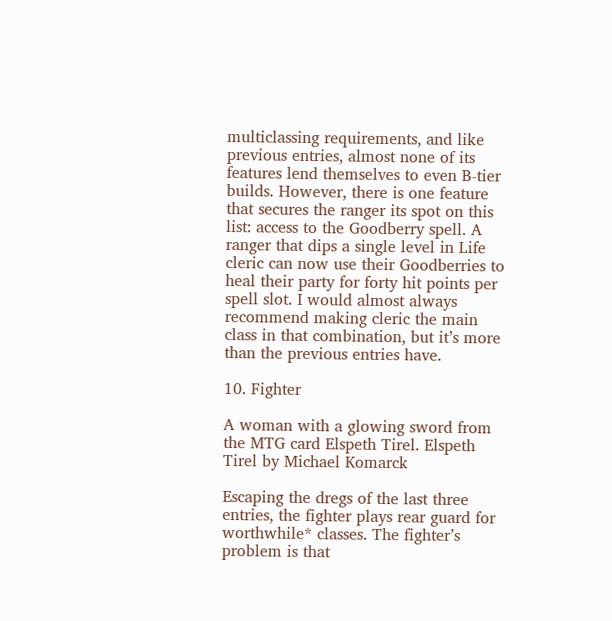multiclassing requirements, and like previous entries, almost none of its features lend themselves to even B-tier builds. However, there is one feature that secures the ranger its spot on this list: access to the Goodberry spell. A ranger that dips a single level in Life cleric can now use their Goodberries to heal their party for forty hit points per spell slot. I would almost always recommend making cleric the main class in that combination, but it’s more than the previous entries have.

10. Fighter

A woman with a glowing sword from the MTG card Elspeth Tirel. Elspeth Tirel by Michael Komarck

Escaping the dregs of the last three entries, the fighter plays rear guard for worthwhile* classes. The fighter’s problem is that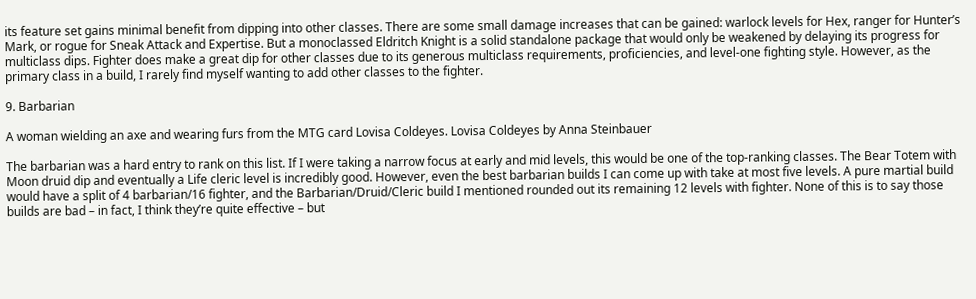its feature set gains minimal benefit from dipping into other classes. There are some small damage increases that can be gained: warlock levels for Hex, ranger for Hunter’s Mark, or rogue for Sneak Attack and Expertise. But a monoclassed Eldritch Knight is a solid standalone package that would only be weakened by delaying its progress for multiclass dips. Fighter does make a great dip for other classes due to its generous multiclass requirements, proficiencies, and level-one fighting style. However, as the primary class in a build, I rarely find myself wanting to add other classes to the fighter.

9. Barbarian

A woman wielding an axe and wearing furs from the MTG card Lovisa Coldeyes. Lovisa Coldeyes by Anna Steinbauer

The barbarian was a hard entry to rank on this list. If I were taking a narrow focus at early and mid levels, this would be one of the top-ranking classes. The Bear Totem with Moon druid dip and eventually a Life cleric level is incredibly good. However, even the best barbarian builds I can come up with take at most five levels. A pure martial build would have a split of 4 barbarian/16 fighter, and the Barbarian/Druid/Cleric build I mentioned rounded out its remaining 12 levels with fighter. None of this is to say those builds are bad – in fact, I think they’re quite effective – but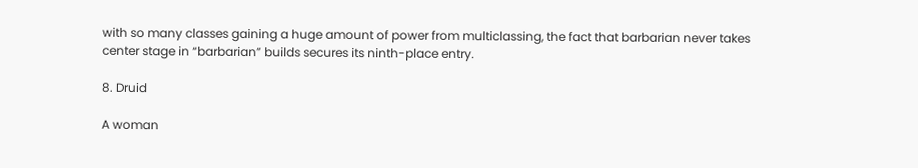with so many classes gaining a huge amount of power from multiclassing, the fact that barbarian never takes center stage in “barbarian” builds secures its ninth-place entry.

8. Druid

A woman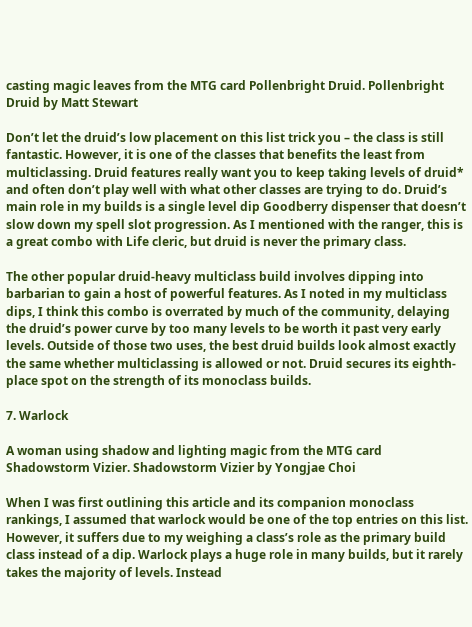casting magic leaves from the MTG card Pollenbright Druid. Pollenbright Druid by Matt Stewart

Don’t let the druid’s low placement on this list trick you – the class is still fantastic. However, it is one of the classes that benefits the least from multiclassing. Druid features really want you to keep taking levels of druid* and often don’t play well with what other classes are trying to do. Druid’s main role in my builds is a single level dip Goodberry dispenser that doesn’t slow down my spell slot progression. As I mentioned with the ranger, this is a great combo with Life cleric, but druid is never the primary class.

The other popular druid-heavy multiclass build involves dipping into barbarian to gain a host of powerful features. As I noted in my multiclass dips, I think this combo is overrated by much of the community, delaying the druid’s power curve by too many levels to be worth it past very early levels. Outside of those two uses, the best druid builds look almost exactly the same whether multiclassing is allowed or not. Druid secures its eighth-place spot on the strength of its monoclass builds.

7. Warlock

A woman using shadow and lighting magic from the MTG card Shadowstorm Vizier. Shadowstorm Vizier by Yongjae Choi

When I was first outlining this article and its companion monoclass rankings, I assumed that warlock would be one of the top entries on this list. However, it suffers due to my weighing a class’s role as the primary build class instead of a dip. Warlock plays a huge role in many builds, but it rarely takes the majority of levels. Instead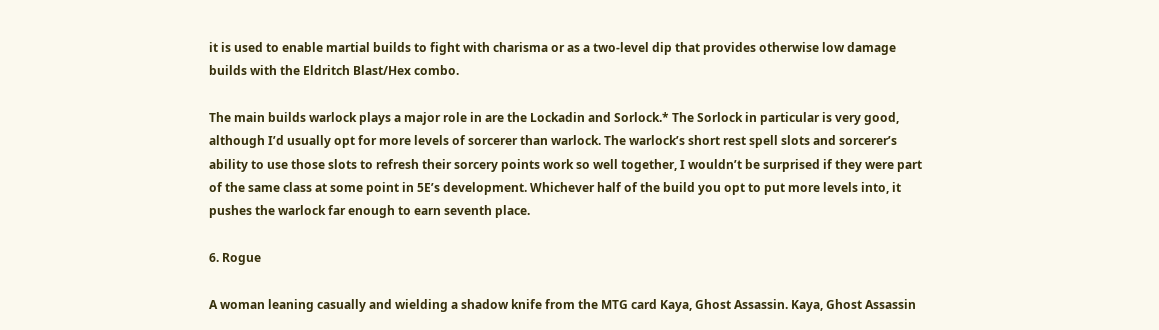it is used to enable martial builds to fight with charisma or as a two-level dip that provides otherwise low damage builds with the Eldritch Blast/Hex combo.

The main builds warlock plays a major role in are the Lockadin and Sorlock.* The Sorlock in particular is very good, although I’d usually opt for more levels of sorcerer than warlock. The warlock’s short rest spell slots and sorcerer’s ability to use those slots to refresh their sorcery points work so well together, I wouldn’t be surprised if they were part of the same class at some point in 5E’s development. Whichever half of the build you opt to put more levels into, it pushes the warlock far enough to earn seventh place.

6. Rogue

A woman leaning casually and wielding a shadow knife from the MTG card Kaya, Ghost Assassin. Kaya, Ghost Assassin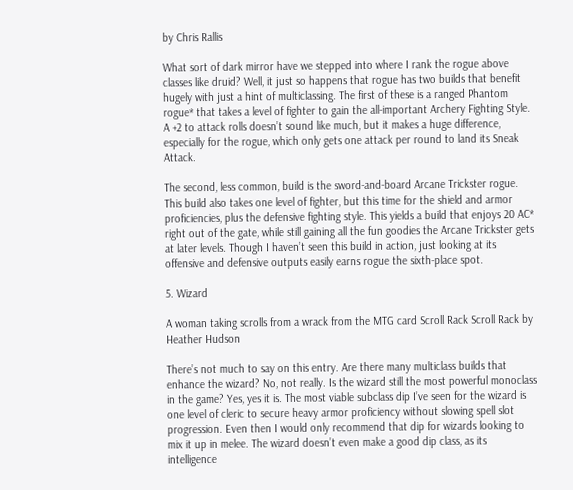by Chris Rallis

What sort of dark mirror have we stepped into where I rank the rogue above classes like druid? Well, it just so happens that rogue has two builds that benefit hugely with just a hint of multiclassing. The first of these is a ranged Phantom rogue* that takes a level of fighter to gain the all-important Archery Fighting Style. A +2 to attack rolls doesn’t sound like much, but it makes a huge difference, especially for the rogue, which only gets one attack per round to land its Sneak Attack.

The second, less common, build is the sword-and-board Arcane Trickster rogue. This build also takes one level of fighter, but this time for the shield and armor proficiencies, plus the defensive fighting style. This yields a build that enjoys 20 AC* right out of the gate, while still gaining all the fun goodies the Arcane Trickster gets at later levels. Though I haven’t seen this build in action, just looking at its offensive and defensive outputs easily earns rogue the sixth-place spot.

5. Wizard

A woman taking scrolls from a wrack from the MTG card Scroll Rack Scroll Rack by Heather Hudson

There’s not much to say on this entry. Are there many multiclass builds that enhance the wizard? No, not really. Is the wizard still the most powerful monoclass in the game? Yes, yes it is. The most viable subclass dip I’ve seen for the wizard is one level of cleric to secure heavy armor proficiency without slowing spell slot progression. Even then I would only recommend that dip for wizards looking to mix it up in melee. The wizard doesn’t even make a good dip class, as its intelligence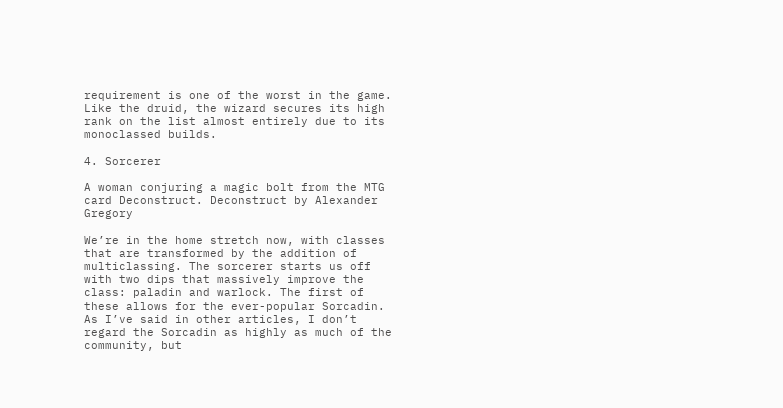requirement is one of the worst in the game. Like the druid, the wizard secures its high rank on the list almost entirely due to its monoclassed builds.

4. Sorcerer

A woman conjuring a magic bolt from the MTG card Deconstruct. Deconstruct by Alexander Gregory

We’re in the home stretch now, with classes that are transformed by the addition of multiclassing. The sorcerer starts us off with two dips that massively improve the class: paladin and warlock. The first of these allows for the ever-popular Sorcadin. As I’ve said in other articles, I don’t regard the Sorcadin as highly as much of the community, but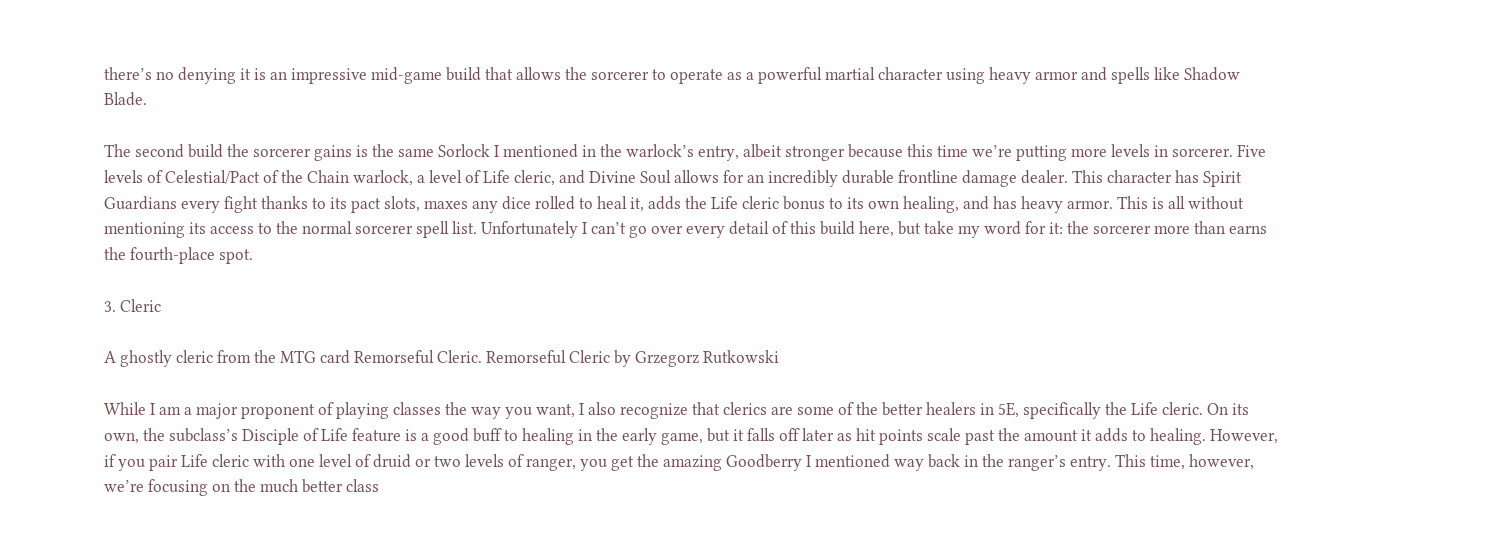there’s no denying it is an impressive mid-game build that allows the sorcerer to operate as a powerful martial character using heavy armor and spells like Shadow Blade.

The second build the sorcerer gains is the same Sorlock I mentioned in the warlock’s entry, albeit stronger because this time we’re putting more levels in sorcerer. Five levels of Celestial/Pact of the Chain warlock, a level of Life cleric, and Divine Soul allows for an incredibly durable frontline damage dealer. This character has Spirit Guardians every fight thanks to its pact slots, maxes any dice rolled to heal it, adds the Life cleric bonus to its own healing, and has heavy armor. This is all without mentioning its access to the normal sorcerer spell list. Unfortunately I can’t go over every detail of this build here, but take my word for it: the sorcerer more than earns the fourth-place spot.

3. Cleric

A ghostly cleric from the MTG card Remorseful Cleric. Remorseful Cleric by Grzegorz Rutkowski

While I am a major proponent of playing classes the way you want, I also recognize that clerics are some of the better healers in 5E, specifically the Life cleric. On its own, the subclass’s Disciple of Life feature is a good buff to healing in the early game, but it falls off later as hit points scale past the amount it adds to healing. However, if you pair Life cleric with one level of druid or two levels of ranger, you get the amazing Goodberry I mentioned way back in the ranger’s entry. This time, however, we’re focusing on the much better class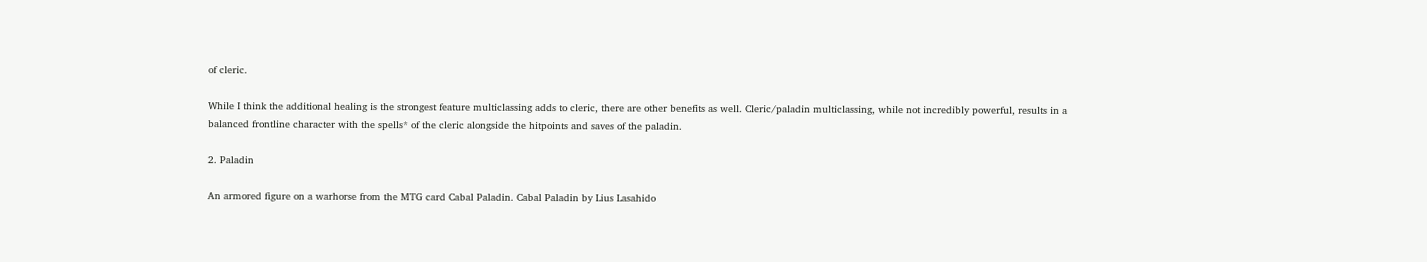of cleric.

While I think the additional healing is the strongest feature multiclassing adds to cleric, there are other benefits as well. Cleric/paladin multiclassing, while not incredibly powerful, results in a balanced frontline character with the spells* of the cleric alongside the hitpoints and saves of the paladin.

2. Paladin

An armored figure on a warhorse from the MTG card Cabal Paladin. Cabal Paladin by Lius Lasahido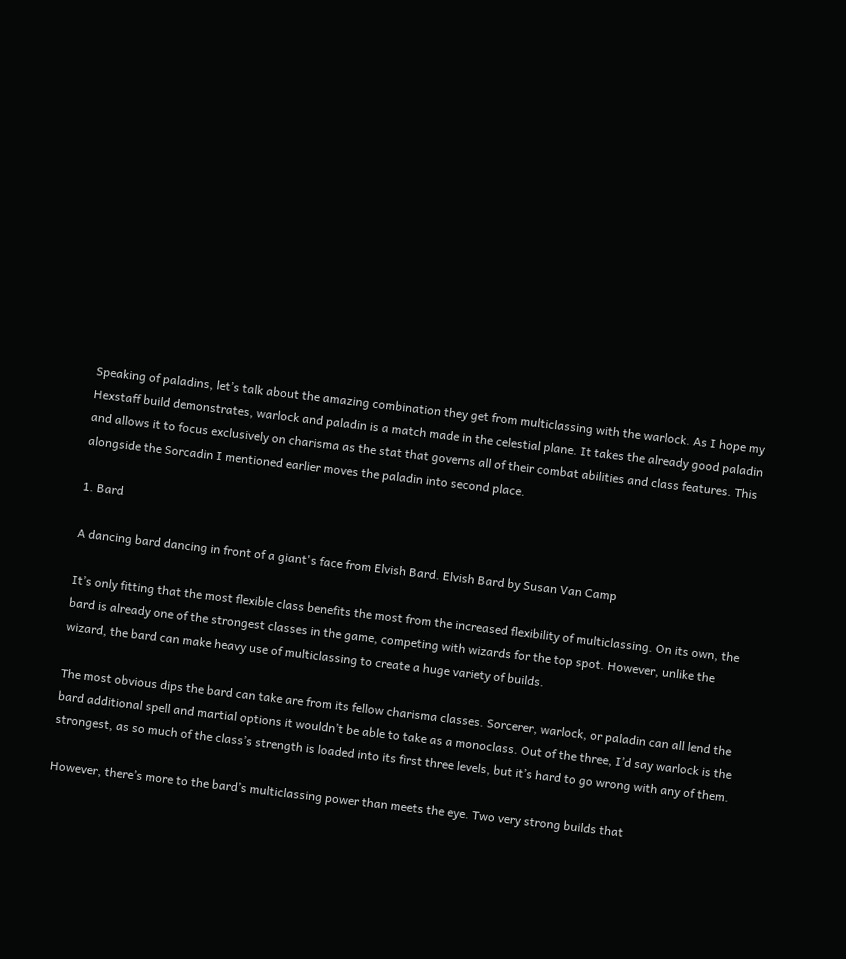Speaking of paladins, let’s talk about the amazing combination they get from multiclassing with the warlock. As I hope my Hexstaff build demonstrates, warlock and paladin is a match made in the celestial plane. It takes the already good paladin and allows it to focus exclusively on charisma as the stat that governs all of their combat abilities and class features. This alongside the Sorcadin I mentioned earlier moves the paladin into second place.

1. Bard

A dancing bard dancing in front of a giant's face from Elvish Bard. Elvish Bard by Susan Van Camp

It’s only fitting that the most flexible class benefits the most from the increased flexibility of multiclassing. On its own, the bard is already one of the strongest classes in the game, competing with wizards for the top spot. However, unlike the wizard, the bard can make heavy use of multiclassing to create a huge variety of builds.

The most obvious dips the bard can take are from its fellow charisma classes. Sorcerer, warlock, or paladin can all lend the bard additional spell and martial options it wouldn’t be able to take as a monoclass. Out of the three, I’d say warlock is the strongest, as so much of the class’s strength is loaded into its first three levels, but it’s hard to go wrong with any of them.

However, there’s more to the bard’s multiclassing power than meets the eye. Two very strong builds that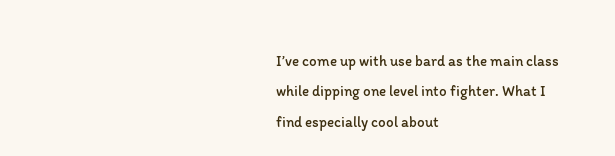I’ve come up with use bard as the main class while dipping one level into fighter. What I find especially cool about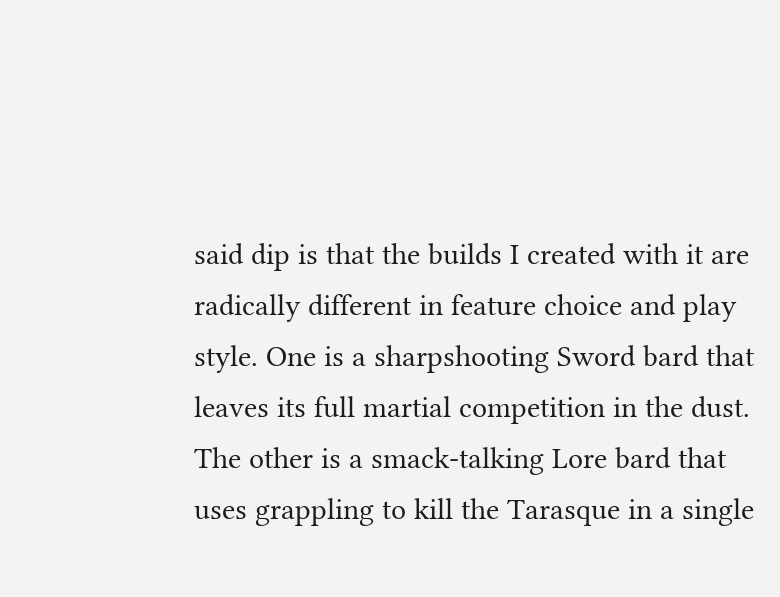said dip is that the builds I created with it are radically different in feature choice and play style. One is a sharpshooting Sword bard that leaves its full martial competition in the dust. The other is a smack-talking Lore bard that uses grappling to kill the Tarasque in a single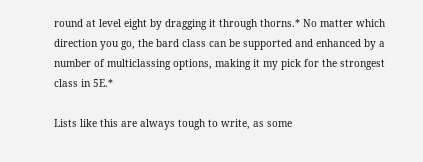round at level eight by dragging it through thorns.* No matter which direction you go, the bard class can be supported and enhanced by a number of multiclassing options, making it my pick for the strongest class in 5E.*

Lists like this are always tough to write, as some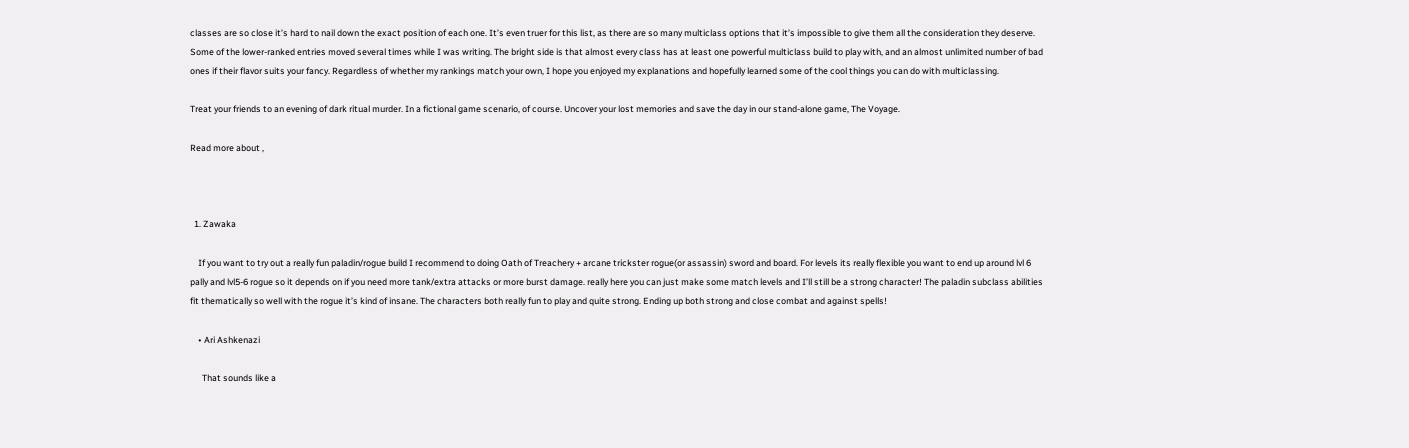classes are so close it’s hard to nail down the exact position of each one. It’s even truer for this list, as there are so many multiclass options that it’s impossible to give them all the consideration they deserve. Some of the lower-ranked entries moved several times while I was writing. The bright side is that almost every class has at least one powerful multiclass build to play with, and an almost unlimited number of bad ones if their flavor suits your fancy. Regardless of whether my rankings match your own, I hope you enjoyed my explanations and hopefully learned some of the cool things you can do with multiclassing.

Treat your friends to an evening of dark ritual murder. In a fictional game scenario, of course. Uncover your lost memories and save the day in our stand-alone game, The Voyage.

Read more about ,



  1. Zawaka

    If you want to try out a really fun paladin/rogue build I recommend to doing Oath of Treachery + arcane trickster rogue(or assassin) sword and board. For levels its really flexible you want to end up around lvl 6 pally and lvl5-6 rogue so it depends on if you need more tank/extra attacks or more burst damage. really here you can just make some match levels and I’ll still be a strong character! The paladin subclass abilities fit thematically so well with the rogue it’s kind of insane. The characters both really fun to play and quite strong. Ending up both strong and close combat and against spells!

    • Ari Ashkenazi

      That sounds like a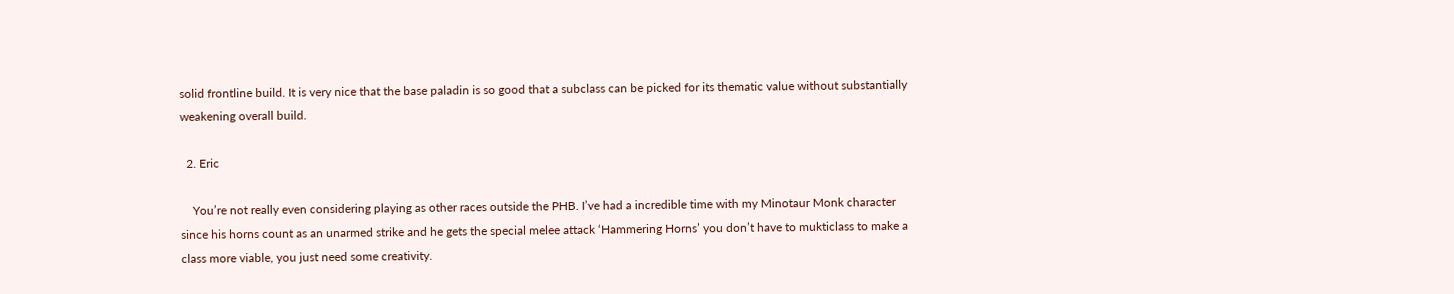solid frontline build. It is very nice that the base paladin is so good that a subclass can be picked for its thematic value without substantially weakening overall build.

  2. Eric

    You’re not really even considering playing as other races outside the PHB. I’ve had a incredible time with my Minotaur Monk character since his horns count as an unarmed strike and he gets the special melee attack ‘Hammering Horns’ you don’t have to mukticlass to make a class more viable, you just need some creativity.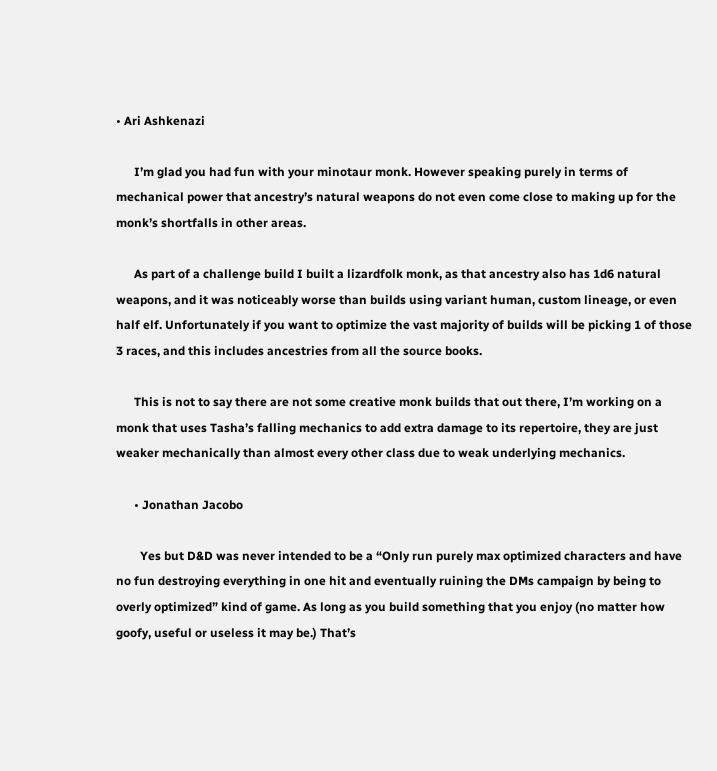• Ari Ashkenazi

      I’m glad you had fun with your minotaur monk. However speaking purely in terms of mechanical power that ancestry’s natural weapons do not even come close to making up for the monk’s shortfalls in other areas.

      As part of a challenge build I built a lizardfolk monk, as that ancestry also has 1d6 natural weapons, and it was noticeably worse than builds using variant human, custom lineage, or even half elf. Unfortunately if you want to optimize the vast majority of builds will be picking 1 of those 3 races, and this includes ancestries from all the source books.

      This is not to say there are not some creative monk builds that out there, I’m working on a monk that uses Tasha’s falling mechanics to add extra damage to its repertoire, they are just weaker mechanically than almost every other class due to weak underlying mechanics.

      • Jonathan Jacobo

        Yes but D&D was never intended to be a “Only run purely max optimized characters and have no fun destroying everything in one hit and eventually ruining the DMs campaign by being to overly optimized” kind of game. As long as you build something that you enjoy (no matter how goofy, useful or useless it may be.) That’s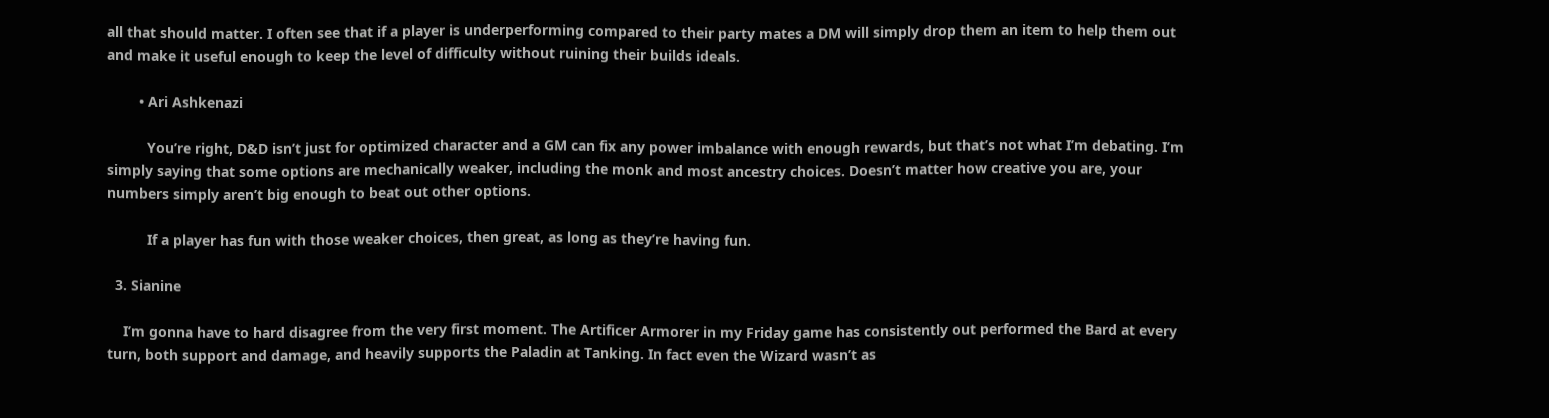all that should matter. I often see that if a player is underperforming compared to their party mates a DM will simply drop them an item to help them out and make it useful enough to keep the level of difficulty without ruining their builds ideals.

        • Ari Ashkenazi

          You’re right, D&D isn’t just for optimized character and a GM can fix any power imbalance with enough rewards, but that’s not what I’m debating. I’m simply saying that some options are mechanically weaker, including the monk and most ancestry choices. Doesn’t matter how creative you are, your numbers simply aren’t big enough to beat out other options.

          If a player has fun with those weaker choices, then great, as long as they’re having fun.

  3. Sianine

    I’m gonna have to hard disagree from the very first moment. The Artificer Armorer in my Friday game has consistently out performed the Bard at every turn, both support and damage, and heavily supports the Paladin at Tanking. In fact even the Wizard wasn’t as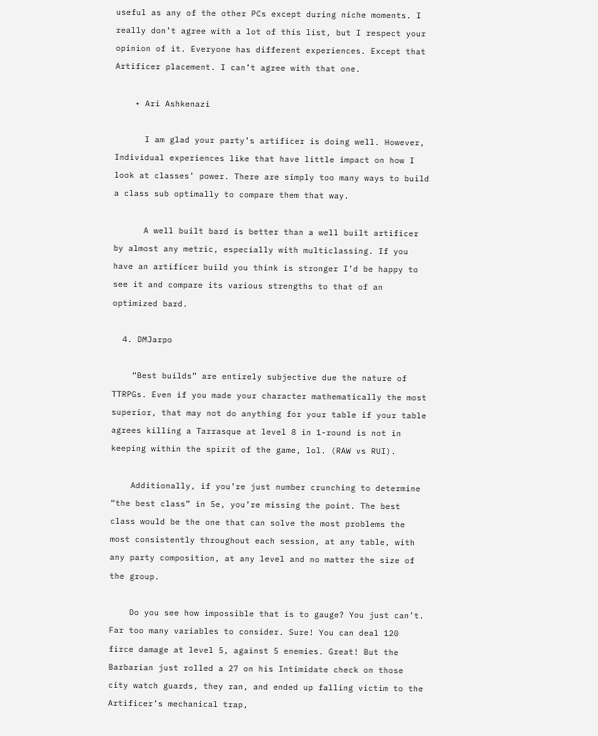useful as any of the other PCs except during niche moments. I really don’t agree with a lot of this list, but I respect your opinion of it. Everyone has different experiences. Except that Artificer placement. I can’t agree with that one.

    • Ari Ashkenazi

      I am glad your party’s artificer is doing well. However, Individual experiences like that have little impact on how I look at classes’ power. There are simply too many ways to build a class sub optimally to compare them that way.

      A well built bard is better than a well built artificer by almost any metric, especially with multiclassing. If you have an artificer build you think is stronger I’d be happy to see it and compare its various strengths to that of an optimized bard.

  4. DMJarpo

    “Best builds” are entirely subjective due the nature of TTRPGs. Even if you made your character mathematically the most superior, that may not do anything for your table if your table agrees killing a Tarrasque at level 8 in 1-round is not in keeping within the spirit of the game, lol. (RAW vs RUI).

    Additionally, if you’re just number crunching to determine “the best class” in 5e, you’re missing the point. The best class would be the one that can solve the most problems the most consistently throughout each session, at any table, with any party composition, at any level and no matter the size of the group.

    Do you see how impossible that is to gauge? You just can’t. Far too many variables to consider. Sure! You can deal 120 firce damage at level 5, against 5 enemies. Great! But the Barbarian just rolled a 27 on his Intimidate check on those city watch guards, they ran, and ended up falling victim to the Artificer’s mechanical trap,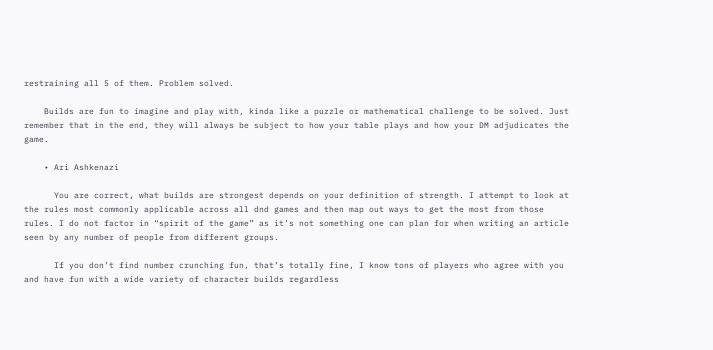restraining all 5 of them. Problem solved.

    Builds are fun to imagine and play with, kinda like a puzzle or mathematical challenge to be solved. Just remember that in the end, they will always be subject to how your table plays and how your DM adjudicates the game.

    • Ari Ashkenazi

      You are correct, what builds are strongest depends on your definition of strength. I attempt to look at the rules most commonly applicable across all dnd games and then map out ways to get the most from those rules. I do not factor in “spirit of the game” as it’s not something one can plan for when writing an article seen by any number of people from different groups.

      If you don’t find number crunching fun, that’s totally fine, I know tons of players who agree with you and have fun with a wide variety of character builds regardless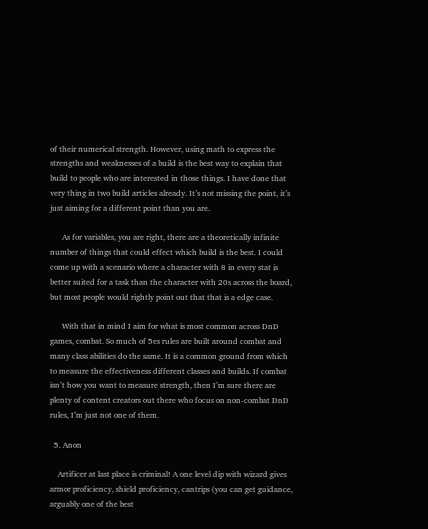of their numerical strength. However, using math to express the strengths and weaknesses of a build is the best way to explain that build to people who are interested in those things. I have done that very thing in two build articles already. It’s not missing the point, it’s just aiming for a different point than you are.

      As for variables, you are right, there are a theoretically infinite number of things that could effect which build is the best. I could come up with a scenario where a character with 8 in every stat is better suited for a task than the character with 20s across the board, but most people would rightly point out that that is a edge case.

      With that in mind I aim for what is most common across DnD games, combat. So much of 5es rules are built around combat and many class abilities do the same. It is a common ground from which to measure the effectiveness different classes and builds. If combat isn’t how you want to measure strength, then I’m sure there are plenty of content creators out there who focus on non-combat DnD rules, I’m just not one of them.

  5. Anon

    Artificer at last place is criminal! A one level dip with wizard gives armor proficiency, shield proficiency, cantrips (you can get guidance, arguably one of the best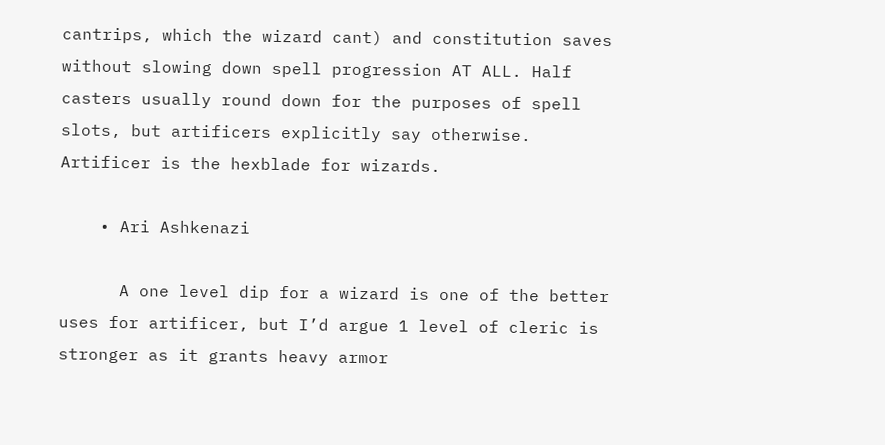cantrips, which the wizard cant) and constitution saves without slowing down spell progression AT ALL. Half casters usually round down for the purposes of spell slots, but artificers explicitly say otherwise. Artificer is the hexblade for wizards.

    • Ari Ashkenazi

      A one level dip for a wizard is one of the better uses for artificer, but I’d argue 1 level of cleric is stronger as it grants heavy armor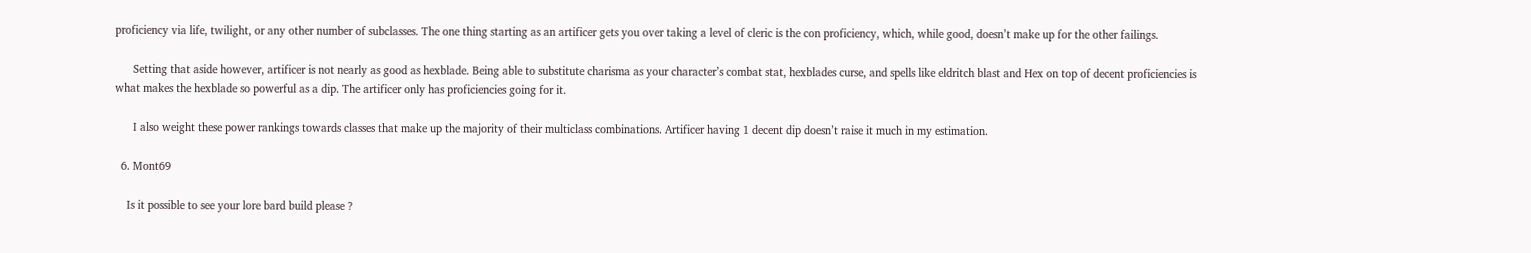proficiency via life, twilight, or any other number of subclasses. The one thing starting as an artificer gets you over taking a level of cleric is the con proficiency, which, while good, doesn’t make up for the other failings.

      Setting that aside however, artificer is not nearly as good as hexblade. Being able to substitute charisma as your character’s combat stat, hexblades curse, and spells like eldritch blast and Hex on top of decent proficiencies is what makes the hexblade so powerful as a dip. The artificer only has proficiencies going for it.

      I also weight these power rankings towards classes that make up the majority of their multiclass combinations. Artificer having 1 decent dip doesn’t raise it much in my estimation.

  6. Mont69

    Is it possible to see your lore bard build please ?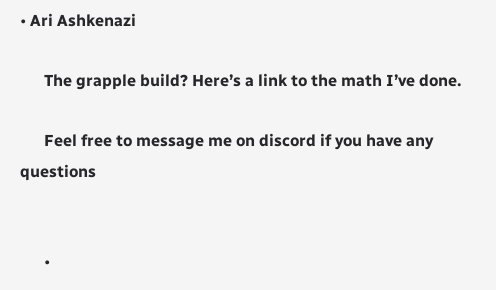• Ari Ashkenazi

      The grapple build? Here’s a link to the math I’ve done.

      Feel free to message me on discord if you have any questions


      •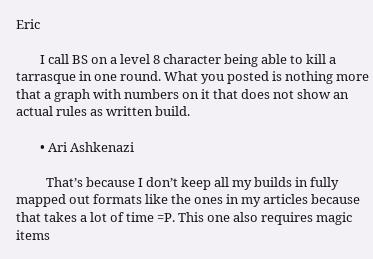Eric

        I call BS on a level 8 character being able to kill a tarrasque in one round. What you posted is nothing more that a graph with numbers on it that does not show an actual rules as written build.

        • Ari Ashkenazi

          That’s because I don’t keep all my builds in fully mapped out formats like the ones in my articles because that takes a lot of time =P. This one also requires magic items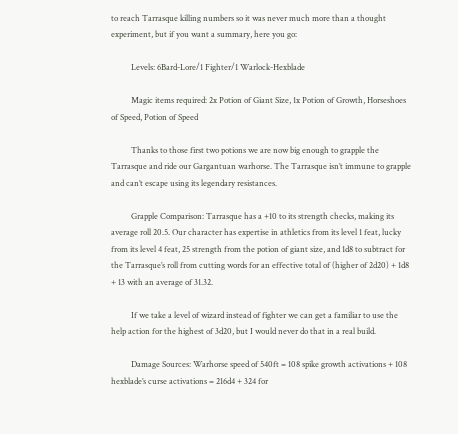to reach Tarrasque killing numbers so it was never much more than a thought experiment, but if you want a summary, here you go:

          Levels: 6Bard-Lore/1 Fighter/1 Warlock-Hexblade

          Magic items required: 2x Potion of Giant Size, 1x Potion of Growth, Horseshoes of Speed, Potion of Speed

          Thanks to those first two potions we are now big enough to grapple the Tarrasque and ride our Gargantuan warhorse. The Tarrasque isn’t immune to grapple and can’t escape using its legendary resistances.

          Grapple Comparison: Tarrasque has a +10 to its strength checks, making its average roll 20.5. Our character has expertise in athletics from its level 1 feat, lucky from its level 4 feat, 25 strength from the potion of giant size, and 1d8 to subtract for the Tarrasque’s roll from cutting words for an effective total of (higher of 2d20) + 1d8 + 13 with an average of 31.32.

          If we take a level of wizard instead of fighter we can get a familiar to use the help action for the highest of 3d20, but I would never do that in a real build.

          Damage Sources: Warhorse speed of 540ft = 108 spike growth activations + 108 hexblade’s curse activations = 216d4 + 324 for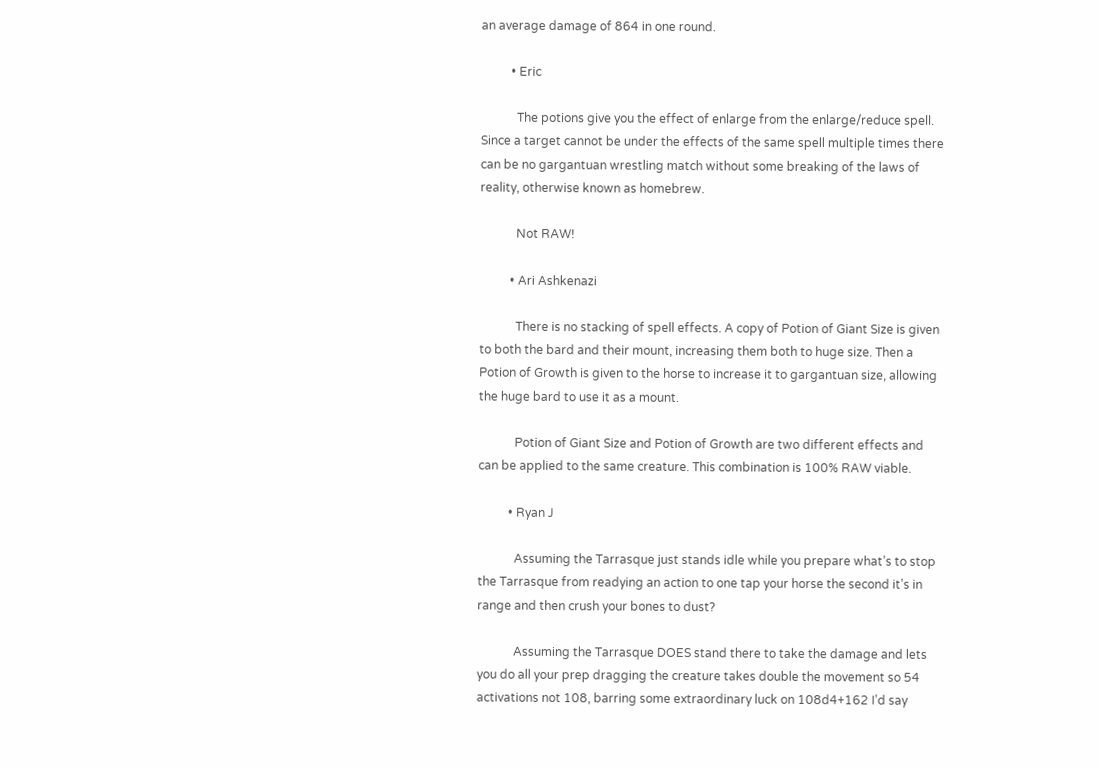an average damage of 864 in one round.

          • Eric

            The potions give you the effect of enlarge from the enlarge/reduce spell. Since a target cannot be under the effects of the same spell multiple times there can be no gargantuan wrestling match without some breaking of the laws of reality, otherwise known as homebrew.

            Not RAW!

          • Ari Ashkenazi

            There is no stacking of spell effects. A copy of Potion of Giant Size is given to both the bard and their mount, increasing them both to huge size. Then a Potion of Growth is given to the horse to increase it to gargantuan size, allowing the huge bard to use it as a mount.

            Potion of Giant Size and Potion of Growth are two different effects and can be applied to the same creature. This combination is 100% RAW viable.

          • Ryan J

            Assuming the Tarrasque just stands idle while you prepare what’s to stop the Tarrasque from readying an action to one tap your horse the second it’s in range and then crush your bones to dust?

            Assuming the Tarrasque DOES stand there to take the damage and lets you do all your prep dragging the creature takes double the movement so 54 activations not 108, barring some extraordinary luck on 108d4+162 I’d say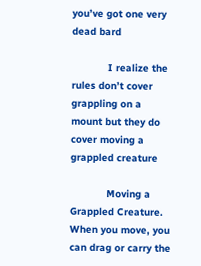you’ve got one very dead bard

            I realize the rules don’t cover grappling on a mount but they do cover moving a grappled creature

            Moving a Grappled Creature. When you move, you can drag or carry the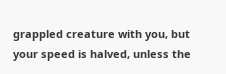grappled creature with you, but your speed is halved, unless the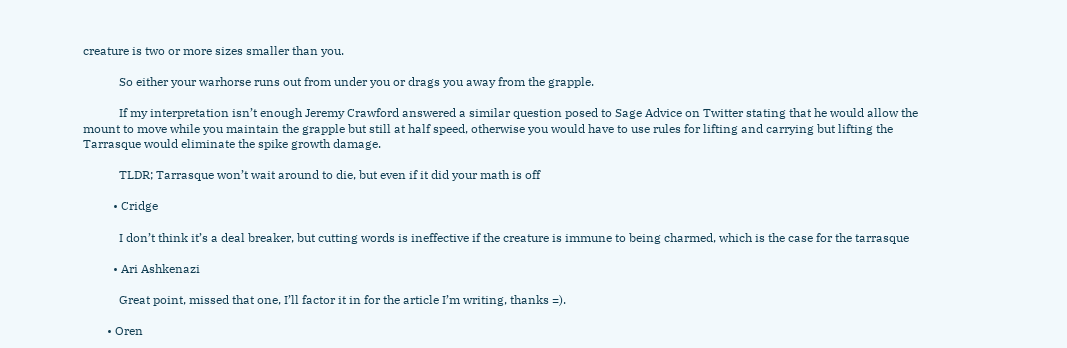creature is two or more sizes smaller than you.

            So either your warhorse runs out from under you or drags you away from the grapple.

            If my interpretation isn’t enough Jeremy Crawford answered a similar question posed to Sage Advice on Twitter stating that he would allow the mount to move while you maintain the grapple but still at half speed, otherwise you would have to use rules for lifting and carrying but lifting the Tarrasque would eliminate the spike growth damage.

            TLDR; Tarrasque won’t wait around to die, but even if it did your math is off

          • Cridge

            I don’t think it’s a deal breaker, but cutting words is ineffective if the creature is immune to being charmed, which is the case for the tarrasque

          • Ari Ashkenazi

            Great point, missed that one, I’ll factor it in for the article I’m writing, thanks =).

        • Oren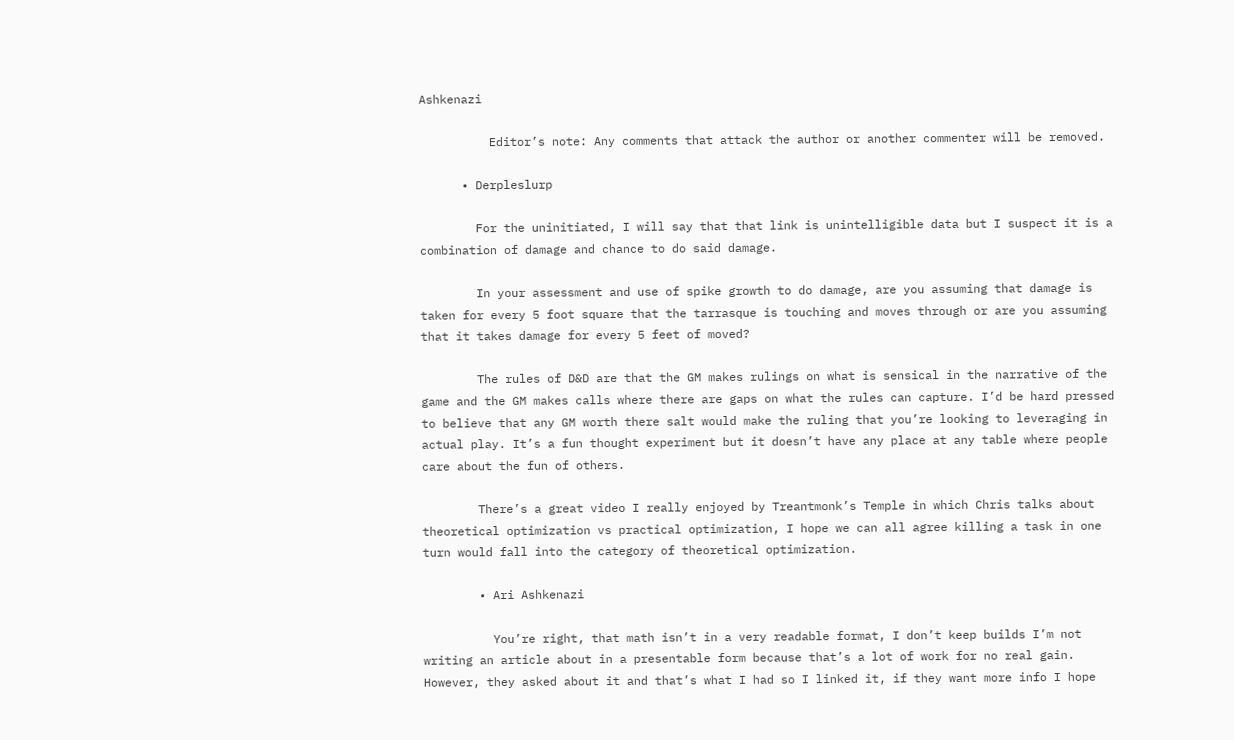Ashkenazi

          Editor’s note: Any comments that attack the author or another commenter will be removed.

      • Derpleslurp

        For the uninitiated, I will say that that link is unintelligible data but I suspect it is a combination of damage and chance to do said damage.

        In your assessment and use of spike growth to do damage, are you assuming that damage is taken for every 5 foot square that the tarrasque is touching and moves through or are you assuming that it takes damage for every 5 feet of moved?

        The rules of D&D are that the GM makes rulings on what is sensical in the narrative of the game and the GM makes calls where there are gaps on what the rules can capture. I’d be hard pressed to believe that any GM worth there salt would make the ruling that you’re looking to leveraging in actual play. It’s a fun thought experiment but it doesn’t have any place at any table where people care about the fun of others.

        There’s a great video I really enjoyed by Treantmonk’s Temple in which Chris talks about theoretical optimization vs practical optimization, I hope we can all agree killing a task in one turn would fall into the category of theoretical optimization.

        • Ari Ashkenazi

          You’re right, that math isn’t in a very readable format, I don’t keep builds I’m not writing an article about in a presentable form because that’s a lot of work for no real gain. However, they asked about it and that’s what I had so I linked it, if they want more info I hope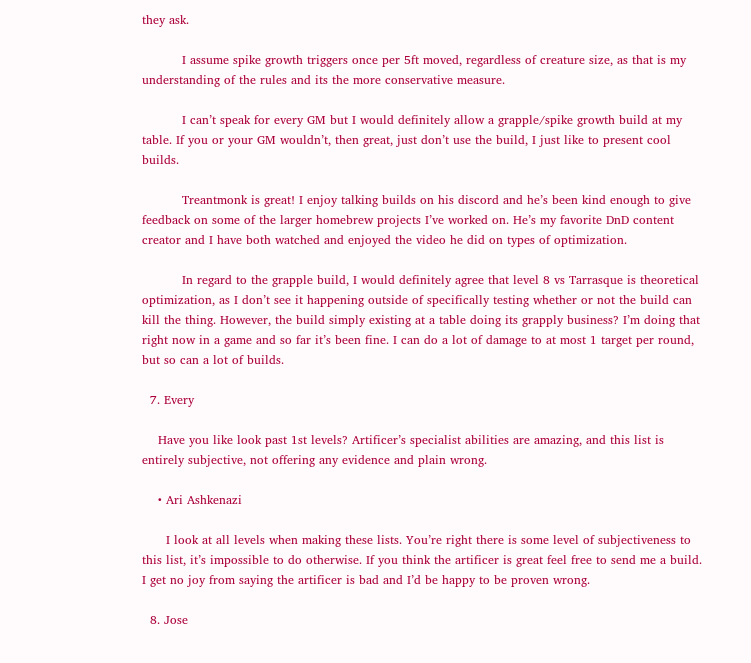they ask.

          I assume spike growth triggers once per 5ft moved, regardless of creature size, as that is my understanding of the rules and its the more conservative measure.

          I can’t speak for every GM but I would definitely allow a grapple/spike growth build at my table. If you or your GM wouldn’t, then great, just don’t use the build, I just like to present cool builds.

          Treantmonk is great! I enjoy talking builds on his discord and he’s been kind enough to give feedback on some of the larger homebrew projects I’ve worked on. He’s my favorite DnD content creator and I have both watched and enjoyed the video he did on types of optimization.

          In regard to the grapple build, I would definitely agree that level 8 vs Tarrasque is theoretical optimization, as I don’t see it happening outside of specifically testing whether or not the build can kill the thing. However, the build simply existing at a table doing its grapply business? I’m doing that right now in a game and so far it’s been fine. I can do a lot of damage to at most 1 target per round, but so can a lot of builds.

  7. Every

    Have you like look past 1st levels? Artificer’s specialist abilities are amazing, and this list is entirely subjective, not offering any evidence and plain wrong.

    • Ari Ashkenazi

      I look at all levels when making these lists. You’re right there is some level of subjectiveness to this list, it’s impossible to do otherwise. If you think the artificer is great feel free to send me a build. I get no joy from saying the artificer is bad and I’d be happy to be proven wrong.

  8. Jose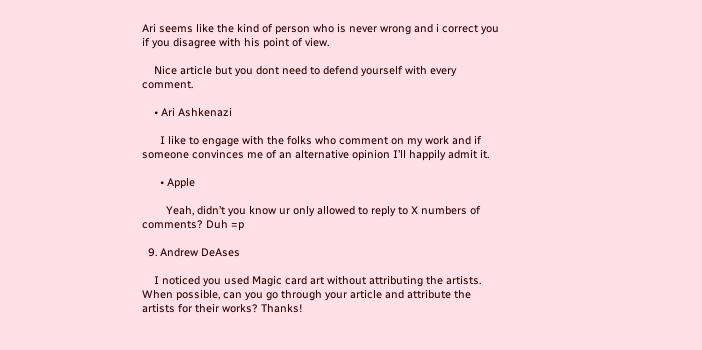Ari seems like the kind of person who is never wrong and i correct you if you disagree with his point of view.

    Nice article but you dont need to defend yourself with every comment.

    • Ari Ashkenazi

      I like to engage with the folks who comment on my work and if someone convinces me of an alternative opinion I’ll happily admit it.

      • Apple

        Yeah, didn’t you know ur only allowed to reply to X numbers of comments? Duh =p

  9. Andrew DeAses

    I noticed you used Magic card art without attributing the artists. When possible, can you go through your article and attribute the artists for their works? Thanks!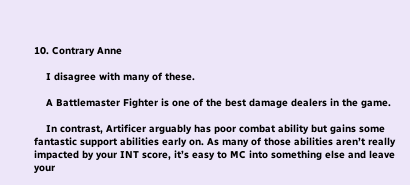10. Contrary Anne

    I disagree with many of these.

    A Battlemaster Fighter is one of the best damage dealers in the game.

    In contrast, Artificer arguably has poor combat ability but gains some fantastic support abilities early on. As many of those abilities aren’t really impacted by your INT score, it’s easy to MC into something else and leave your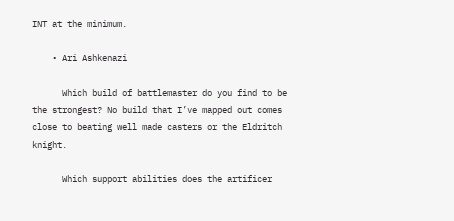INT at the minimum.

    • Ari Ashkenazi

      Which build of battlemaster do you find to be the strongest? No build that I’ve mapped out comes close to beating well made casters or the Eldritch knight.

      Which support abilities does the artificer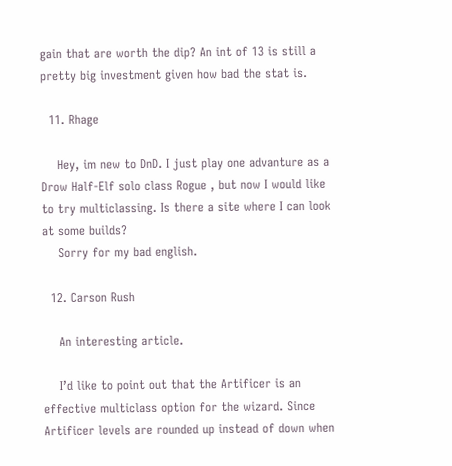gain that are worth the dip? An int of 13 is still a pretty big investment given how bad the stat is.

  11. Rhage

    Hey, im new to DnD. I just play one advanture as a Drow Half-Elf solo class Rogue , but now I would like to try multiclassing. Is there a site where I can look at some builds?
    Sorry for my bad english.

  12. Carson Rush

    An interesting article.

    I’d like to point out that the Artificer is an effective multiclass option for the wizard. Since Artificer levels are rounded up instead of down when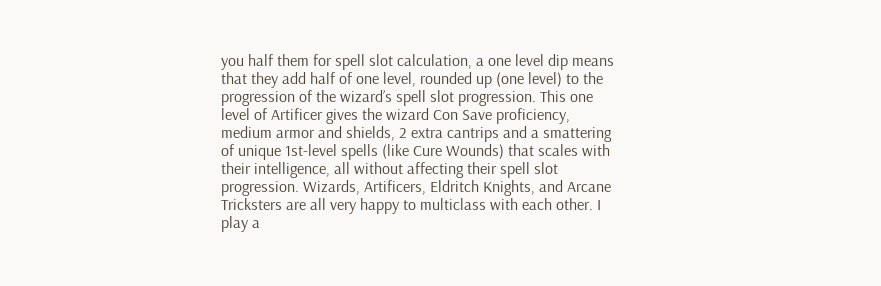you half them for spell slot calculation, a one level dip means that they add half of one level, rounded up (one level) to the progression of the wizard’s spell slot progression. This one level of Artificer gives the wizard Con Save proficiency, medium armor and shields, 2 extra cantrips and a smattering of unique 1st-level spells (like Cure Wounds) that scales with their intelligence, all without affecting their spell slot progression. Wizards, Artificers, Eldritch Knights, and Arcane Tricksters are all very happy to multiclass with each other. I play a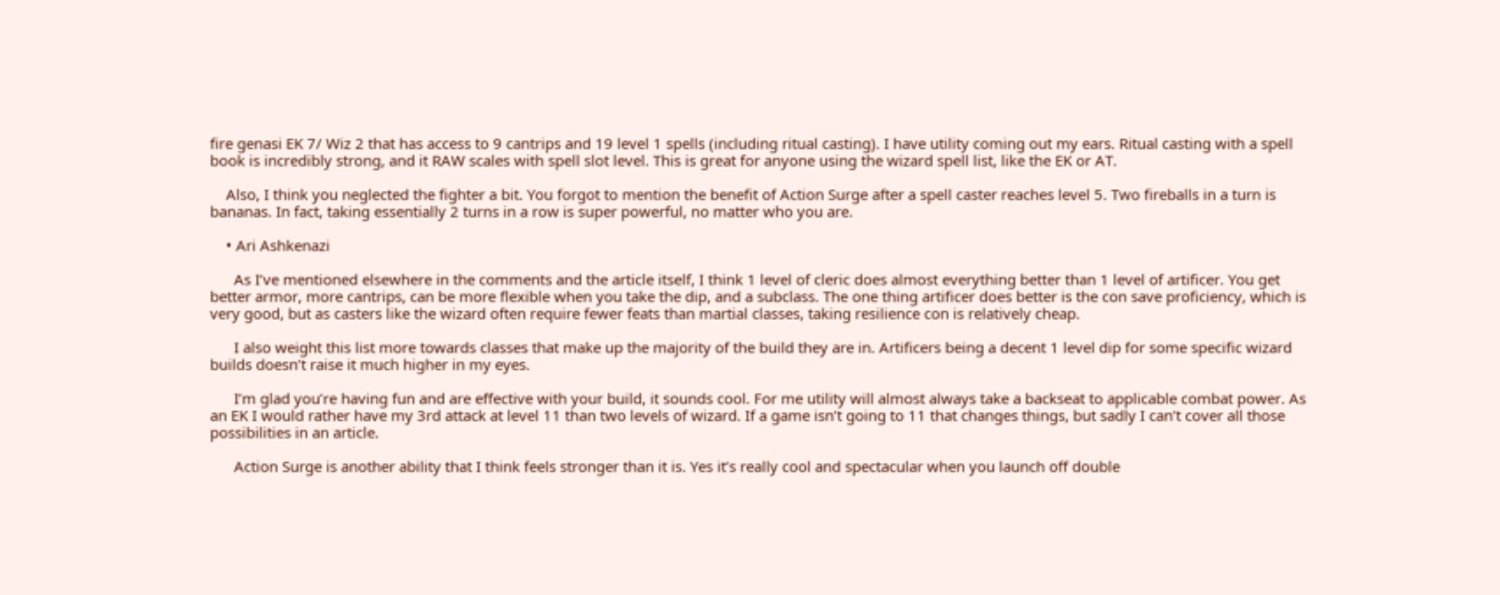fire genasi EK 7/ Wiz 2 that has access to 9 cantrips and 19 level 1 spells (including ritual casting). I have utility coming out my ears. Ritual casting with a spell book is incredibly strong, and it RAW scales with spell slot level. This is great for anyone using the wizard spell list, like the EK or AT.

    Also, I think you neglected the fighter a bit. You forgot to mention the benefit of Action Surge after a spell caster reaches level 5. Two fireballs in a turn is bananas. In fact, taking essentially 2 turns in a row is super powerful, no matter who you are.

    • Ari Ashkenazi

      As I’ve mentioned elsewhere in the comments and the article itself, I think 1 level of cleric does almost everything better than 1 level of artificer. You get better armor, more cantrips, can be more flexible when you take the dip, and a subclass. The one thing artificer does better is the con save proficiency, which is very good, but as casters like the wizard often require fewer feats than martial classes, taking resilience con is relatively cheap.

      I also weight this list more towards classes that make up the majority of the build they are in. Artificers being a decent 1 level dip for some specific wizard builds doesn’t raise it much higher in my eyes.

      I’m glad you’re having fun and are effective with your build, it sounds cool. For me utility will almost always take a backseat to applicable combat power. As an EK I would rather have my 3rd attack at level 11 than two levels of wizard. If a game isn’t going to 11 that changes things, but sadly I can’t cover all those possibilities in an article.

      Action Surge is another ability that I think feels stronger than it is. Yes it’s really cool and spectacular when you launch off double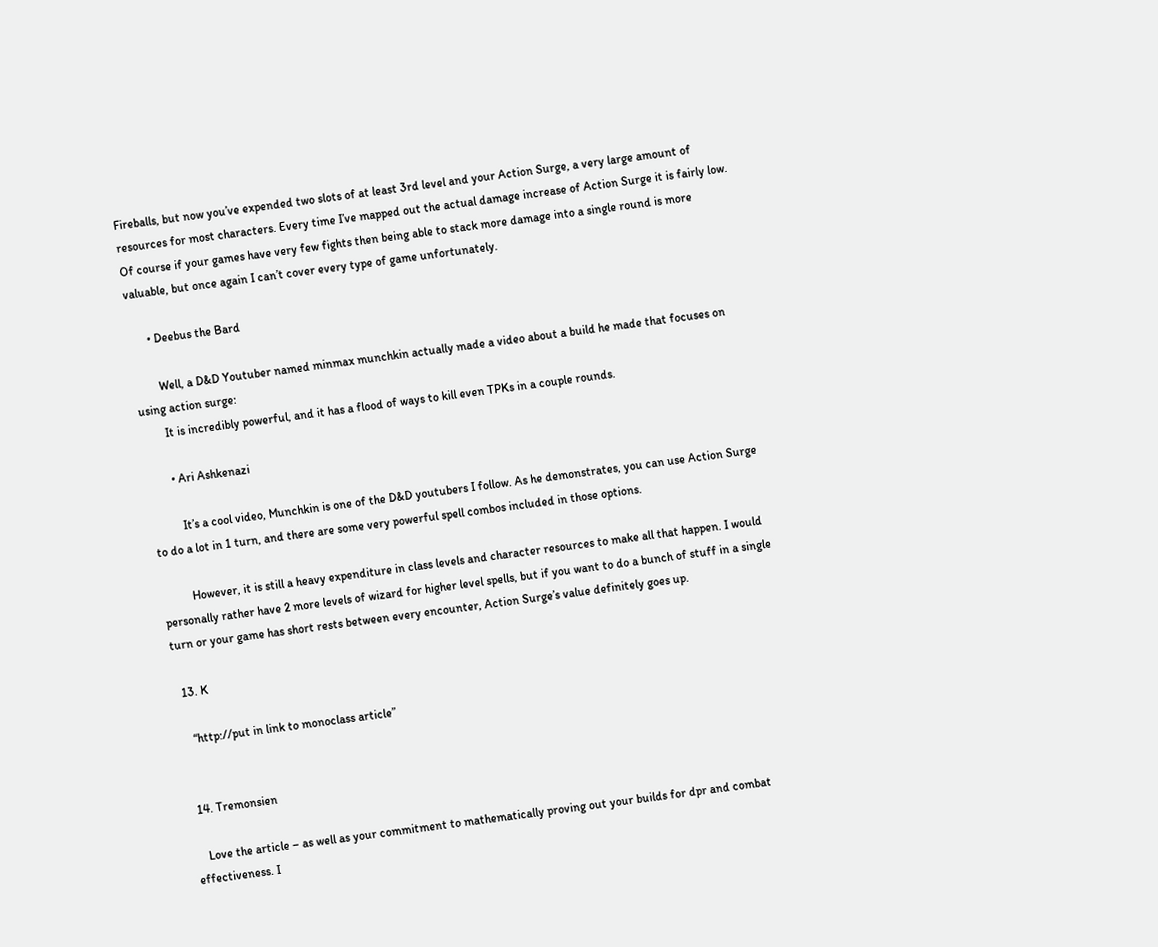Fireballs, but now you’ve expended two slots of at least 3rd level and your Action Surge, a very large amount of resources for most characters. Every time I’ve mapped out the actual damage increase of Action Surge it is fairly low. Of course if your games have very few fights then being able to stack more damage into a single round is more valuable, but once again I can’t cover every type of game unfortunately.

      • Deebus the Bard

        Well, a D&D Youtuber named minmax munchkin actually made a video about a build he made that focuses on using action surge:
        It is incredibly powerful, and it has a flood of ways to kill even TPKs in a couple rounds.

        • Ari Ashkenazi

          It’s a cool video, Munchkin is one of the D&D youtubers I follow. As he demonstrates, you can use Action Surge to do a lot in 1 turn, and there are some very powerful spell combos included in those options.

          However, it is still a heavy expenditure in class levels and character resources to make all that happen. I would personally rather have 2 more levels of wizard for higher level spells, but if you want to do a bunch of stuff in a single turn or your game has short rests between every encounter, Action Surge’s value definitely goes up.

  13. K

    “http://put in link to monoclass article”


  14. Tremonsien

    Love the article – as well as your commitment to mathematically proving out your builds for dpr and combat effectiveness. I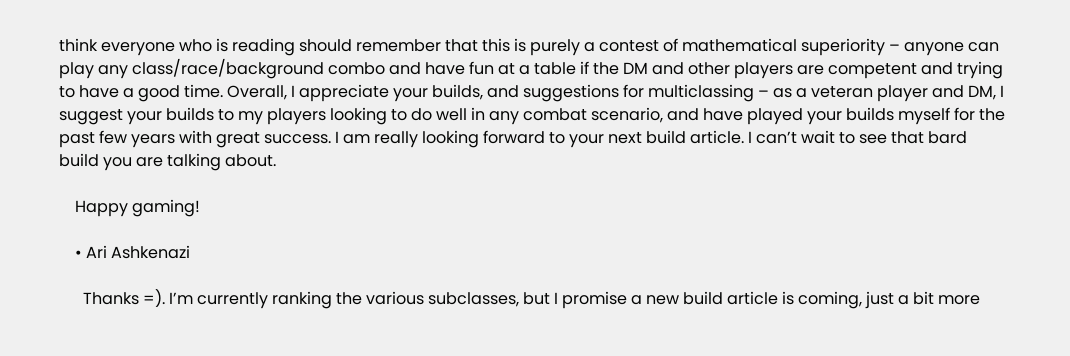think everyone who is reading should remember that this is purely a contest of mathematical superiority – anyone can play any class/race/background combo and have fun at a table if the DM and other players are competent and trying to have a good time. Overall, I appreciate your builds, and suggestions for multiclassing – as a veteran player and DM, I suggest your builds to my players looking to do well in any combat scenario, and have played your builds myself for the past few years with great success. I am really looking forward to your next build article. I can’t wait to see that bard build you are talking about.

    Happy gaming!

    • Ari Ashkenazi

      Thanks =). I’m currently ranking the various subclasses, but I promise a new build article is coming, just a bit more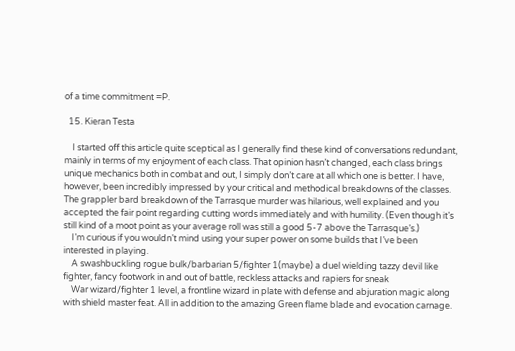of a time commitment =P.

  15. Kieran Testa

    I started off this article quite sceptical as I generally find these kind of conversations redundant, mainly in terms of my enjoyment of each class. That opinion hasn’t changed, each class brings unique mechanics both in combat and out, I simply don’t care at all which one is better. I have, however, been incredibly impressed by your critical and methodical breakdowns of the classes. The grappler bard breakdown of the Tarrasque murder was hilarious, well explained and you accepted the fair point regarding cutting words immediately and with humility. (Even though it’s still kind of a moot point as your average roll was still a good 5-7 above the Tarrasque’s.)
    I’m curious if you wouldn’t mind using your super power on some builds that I’ve been interested in playing.
    A swashbuckling rogue bulk/barbarian 5/fighter 1(maybe) a duel wielding tazzy devil like fighter, fancy footwork in and out of battle, reckless attacks and rapiers for sneak
    War wizard/fighter 1 level, a frontline wizard in plate with defense and abjuration magic along with shield master feat. All in addition to the amazing Green flame blade and evocation carnage.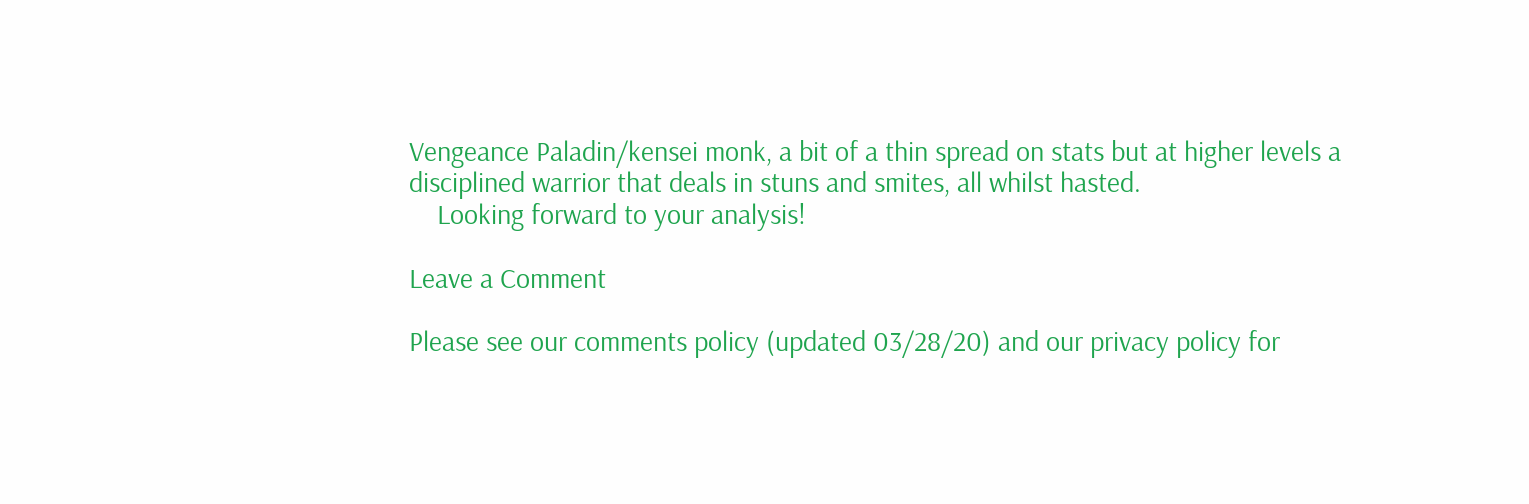Vengeance Paladin/kensei monk, a bit of a thin spread on stats but at higher levels a disciplined warrior that deals in stuns and smites, all whilst hasted.
    Looking forward to your analysis!

Leave a Comment

Please see our comments policy (updated 03/28/20) and our privacy policy for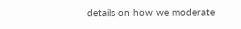details on how we moderate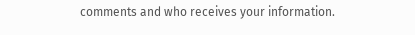comments and who receives your information.